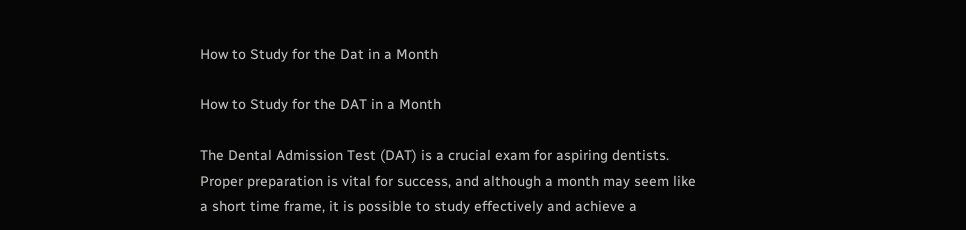How to Study for the Dat in a Month

How to Study for the DAT in a Month

The Dental Admission Test (DAT) is a crucial exam for aspiring dentists. Proper preparation is vital for success, and although a month may seem like a short time frame, it is possible to study effectively and achieve a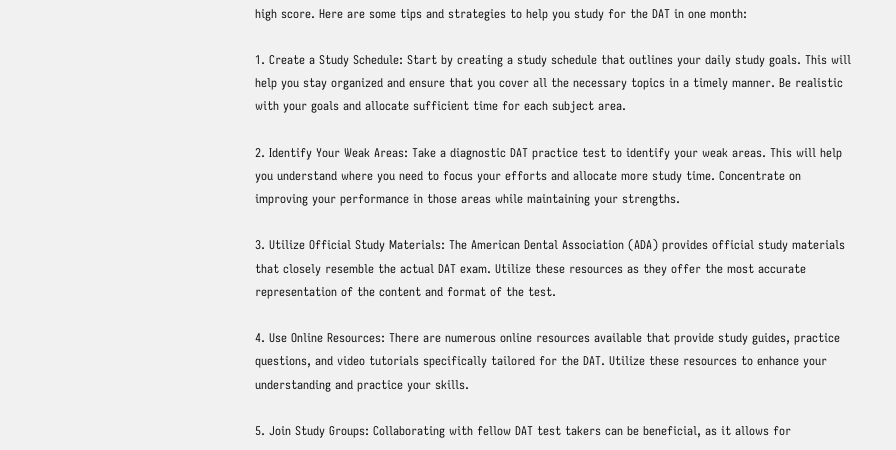high score. Here are some tips and strategies to help you study for the DAT in one month:

1. Create a Study Schedule: Start by creating a study schedule that outlines your daily study goals. This will help you stay organized and ensure that you cover all the necessary topics in a timely manner. Be realistic with your goals and allocate sufficient time for each subject area.

2. Identify Your Weak Areas: Take a diagnostic DAT practice test to identify your weak areas. This will help you understand where you need to focus your efforts and allocate more study time. Concentrate on improving your performance in those areas while maintaining your strengths.

3. Utilize Official Study Materials: The American Dental Association (ADA) provides official study materials that closely resemble the actual DAT exam. Utilize these resources as they offer the most accurate representation of the content and format of the test.

4. Use Online Resources: There are numerous online resources available that provide study guides, practice questions, and video tutorials specifically tailored for the DAT. Utilize these resources to enhance your understanding and practice your skills.

5. Join Study Groups: Collaborating with fellow DAT test takers can be beneficial, as it allows for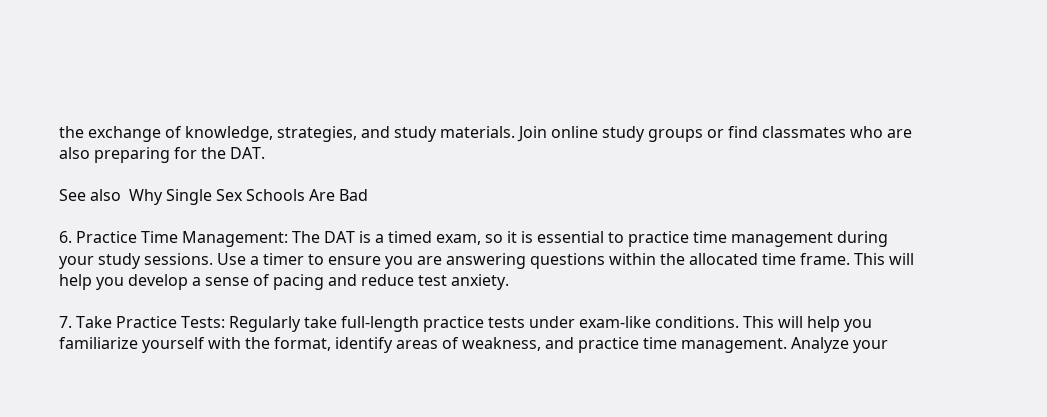the exchange of knowledge, strategies, and study materials. Join online study groups or find classmates who are also preparing for the DAT.

See also  Why Single Sex Schools Are Bad

6. Practice Time Management: The DAT is a timed exam, so it is essential to practice time management during your study sessions. Use a timer to ensure you are answering questions within the allocated time frame. This will help you develop a sense of pacing and reduce test anxiety.

7. Take Practice Tests: Regularly take full-length practice tests under exam-like conditions. This will help you familiarize yourself with the format, identify areas of weakness, and practice time management. Analyze your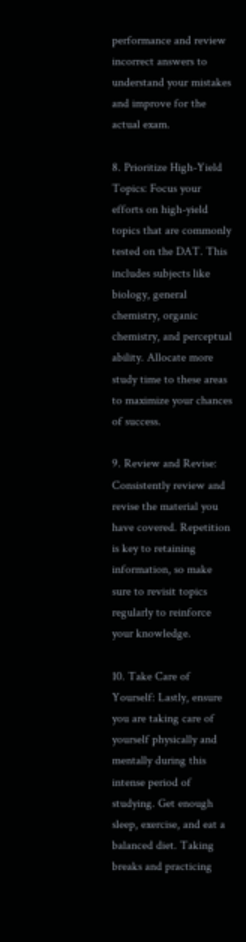performance and review incorrect answers to understand your mistakes and improve for the actual exam.

8. Prioritize High-Yield Topics: Focus your efforts on high-yield topics that are commonly tested on the DAT. This includes subjects like biology, general chemistry, organic chemistry, and perceptual ability. Allocate more study time to these areas to maximize your chances of success.

9. Review and Revise: Consistently review and revise the material you have covered. Repetition is key to retaining information, so make sure to revisit topics regularly to reinforce your knowledge.

10. Take Care of Yourself: Lastly, ensure you are taking care of yourself physically and mentally during this intense period of studying. Get enough sleep, exercise, and eat a balanced diet. Taking breaks and practicing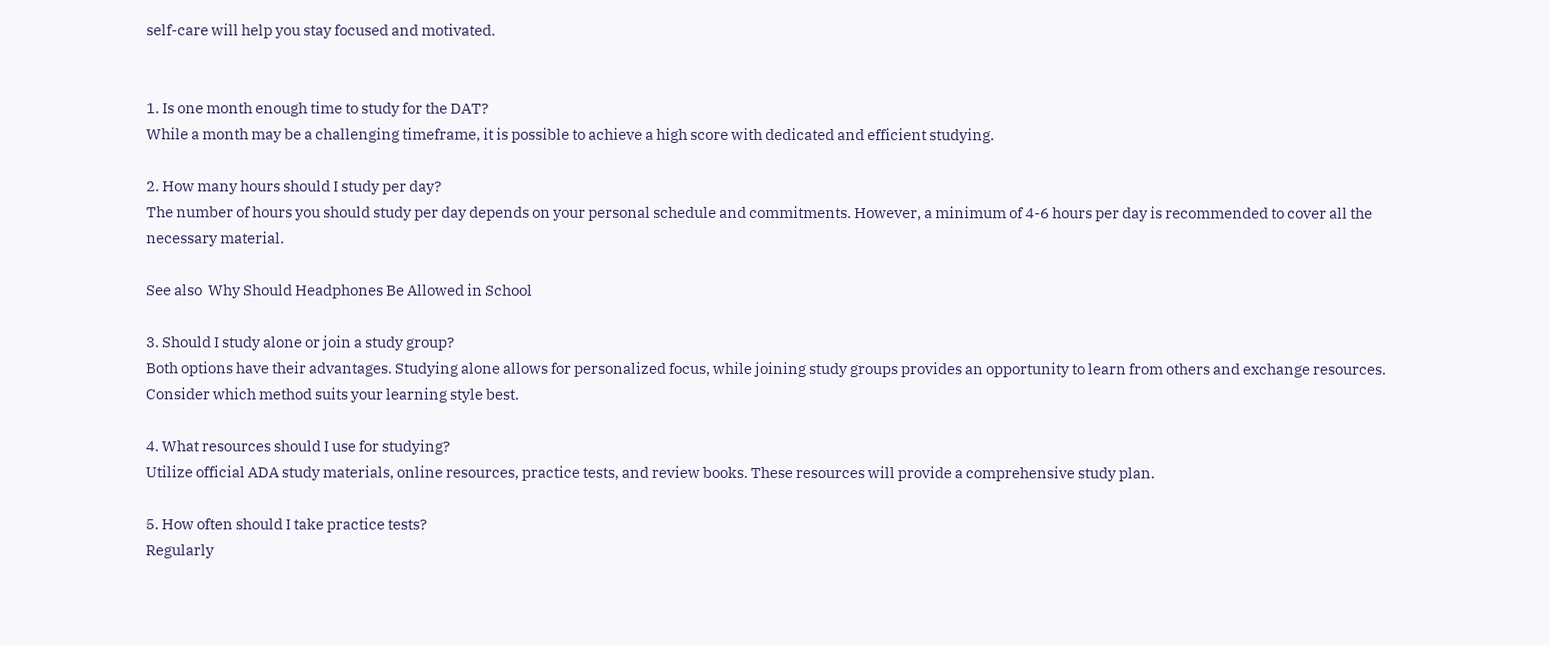self-care will help you stay focused and motivated.


1. Is one month enough time to study for the DAT?
While a month may be a challenging timeframe, it is possible to achieve a high score with dedicated and efficient studying.

2. How many hours should I study per day?
The number of hours you should study per day depends on your personal schedule and commitments. However, a minimum of 4-6 hours per day is recommended to cover all the necessary material.

See also  Why Should Headphones Be Allowed in School

3. Should I study alone or join a study group?
Both options have their advantages. Studying alone allows for personalized focus, while joining study groups provides an opportunity to learn from others and exchange resources. Consider which method suits your learning style best.

4. What resources should I use for studying?
Utilize official ADA study materials, online resources, practice tests, and review books. These resources will provide a comprehensive study plan.

5. How often should I take practice tests?
Regularly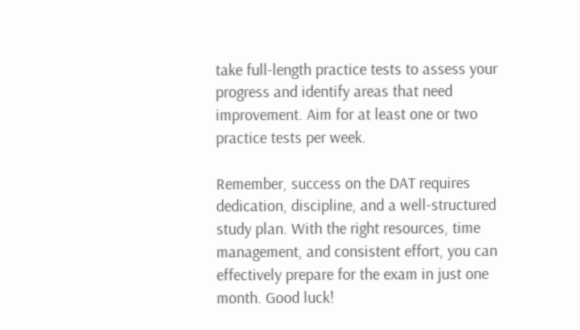take full-length practice tests to assess your progress and identify areas that need improvement. Aim for at least one or two practice tests per week.

Remember, success on the DAT requires dedication, discipline, and a well-structured study plan. With the right resources, time management, and consistent effort, you can effectively prepare for the exam in just one month. Good luck!